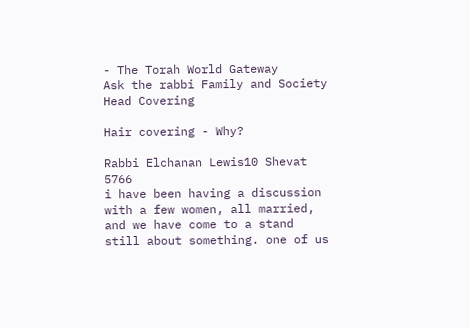- The Torah World Gateway
Ask the rabbi Family and Society Head Covering

Hair covering - Why?

Rabbi Elchanan Lewis10 Shevat 5766
i have been having a discussion with a few women, all married, and we have come to a stand still about something. one of us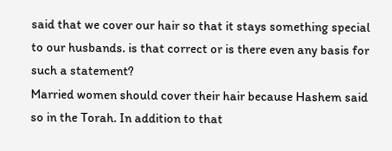said that we cover our hair so that it stays something special to our husbands. is that correct or is there even any basis for such a statement?
Married women should cover their hair because Hashem said so in the Torah. In addition to that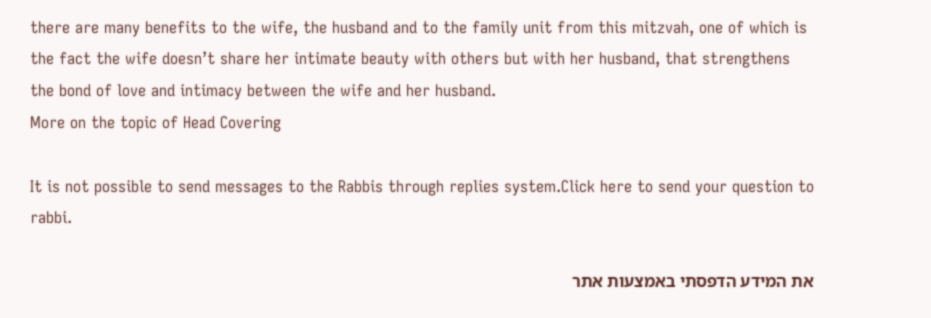there are many benefits to the wife, the husband and to the family unit from this mitzvah, one of which is the fact the wife doesn’t share her intimate beauty with others but with her husband, that strengthens the bond of love and intimacy between the wife and her husband.
More on the topic of Head Covering

It is not possible to send messages to the Rabbis through replies system.Click here to send your question to rabbi.

את המידע הדפסתי באמצעות אתר